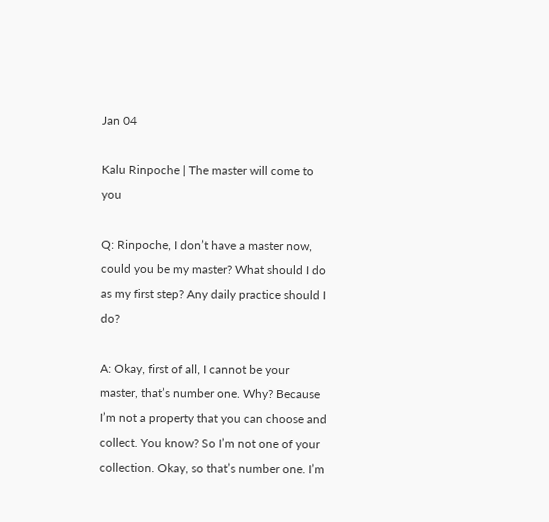Jan 04

Kalu Rinpoche | The master will come to you

Q: Rinpoche, I don’t have a master now, could you be my master? What should I do as my first step? Any daily practice should I do?

A: Okay, first of all, I cannot be your master, that’s number one. Why? Because I’m not a property that you can choose and collect. You know? So I’m not one of your collection. Okay, so that’s number one. I’m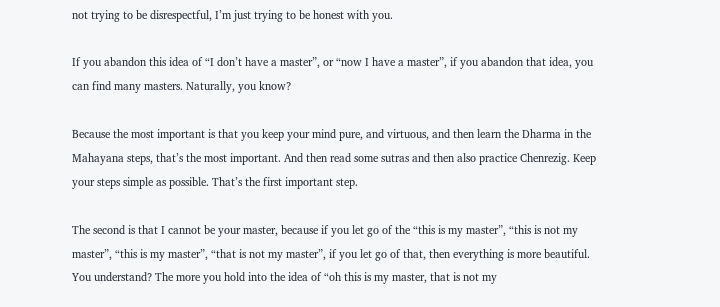not trying to be disrespectful, I’m just trying to be honest with you.

If you abandon this idea of “I don’t have a master”, or “now I have a master”, if you abandon that idea, you can find many masters. Naturally, you know?

Because the most important is that you keep your mind pure, and virtuous, and then learn the Dharma in the Mahayana steps, that’s the most important. And then read some sutras and then also practice Chenrezig. Keep your steps simple as possible. That’s the first important step.

The second is that I cannot be your master, because if you let go of the “this is my master”, “this is not my master”, “this is my master”, “that is not my master”, if you let go of that, then everything is more beautiful. You understand? The more you hold into the idea of “oh this is my master, that is not my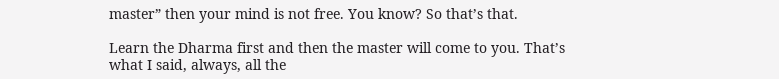master” then your mind is not free. You know? So that’s that.

Learn the Dharma first and then the master will come to you. That’s what I said, always, all the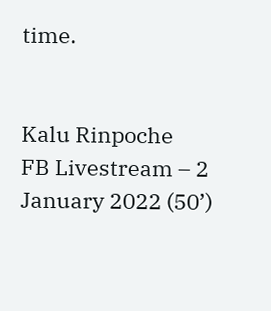time.


Kalu Rinpoche
FB Livestream – 2 January 2022 (50’)